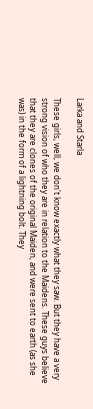Larka and Starla

These girls, well, we don't know exactly what they saw. But they have a very strong vision of who they are in relation to the Maidens. These guys believe that they are clones of the original Maiden, and were sent to earth (as she was) in the form of a lightning bolt. They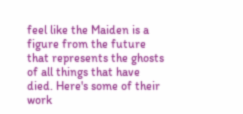feel like the Maiden is a figure from the future that represents the ghosts of all things that have died. Here's some of their work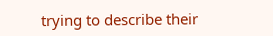trying to describe their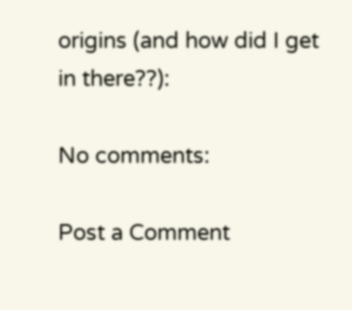origins (and how did I get in there??):

No comments:

Post a Comment